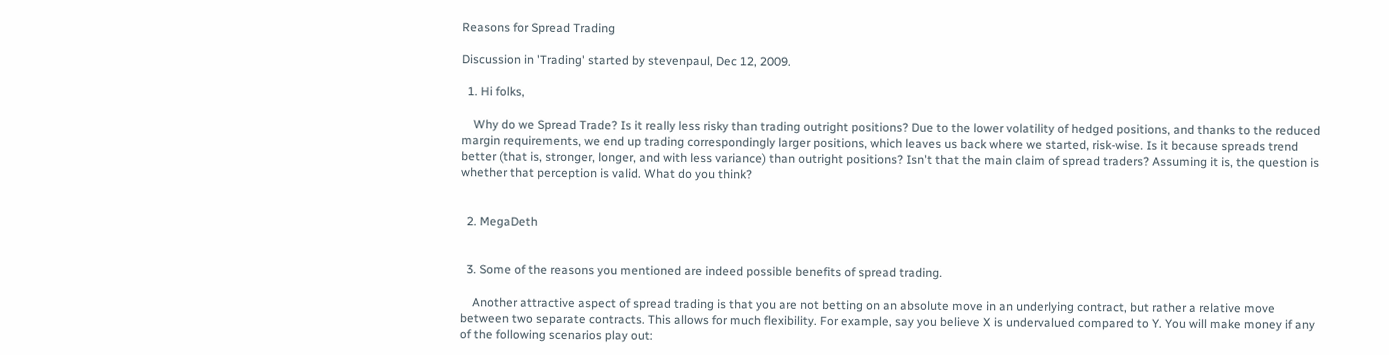Reasons for Spread Trading

Discussion in 'Trading' started by stevenpaul, Dec 12, 2009.

  1. Hi folks,

    Why do we Spread Trade? Is it really less risky than trading outright positions? Due to the lower volatility of hedged positions, and thanks to the reduced margin requirements, we end up trading correspondingly larger positions, which leaves us back where we started, risk-wise. Is it because spreads trend better (that is, stronger, longer, and with less variance) than outright positions? Isn't that the main claim of spread traders? Assuming it is, the question is whether that perception is valid. What do you think?


  2. MegaDeth


  3. Some of the reasons you mentioned are indeed possible benefits of spread trading.

    Another attractive aspect of spread trading is that you are not betting on an absolute move in an underlying contract, but rather a relative move between two separate contracts. This allows for much flexibility. For example, say you believe X is undervalued compared to Y. You will make money if any of the following scenarios play out: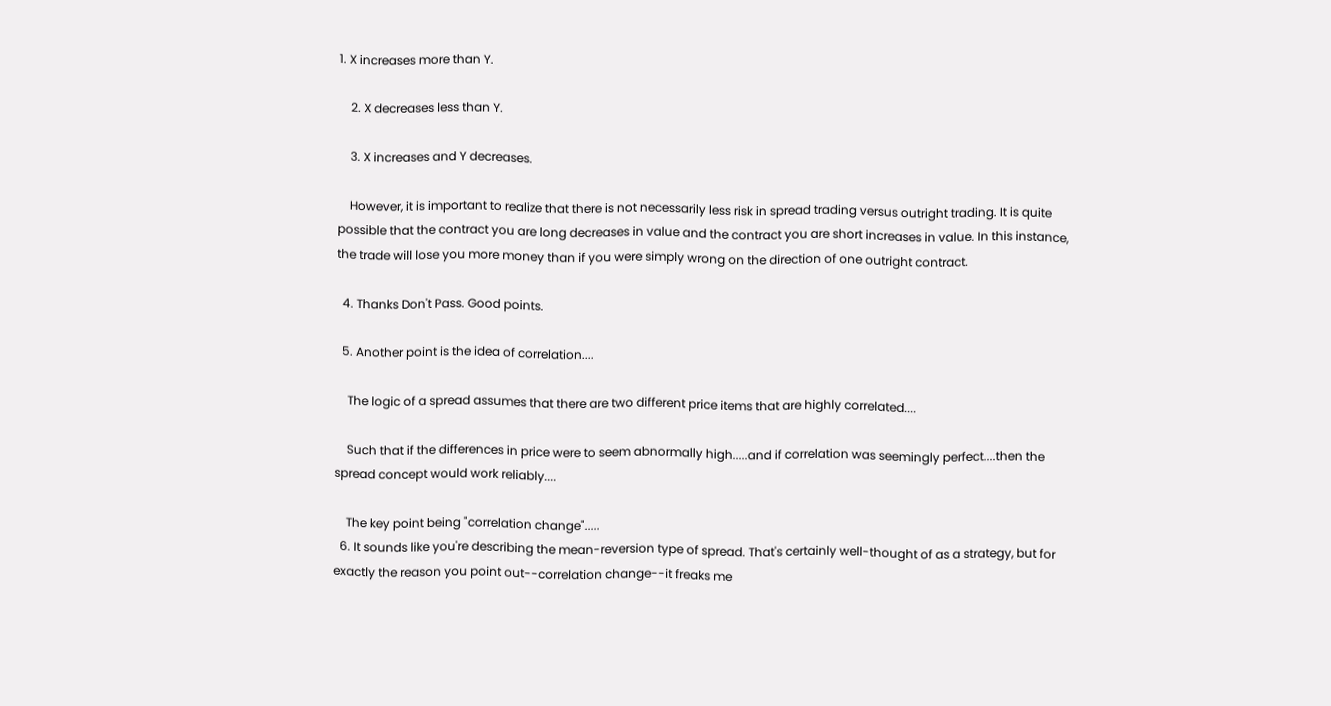1. X increases more than Y.

    2. X decreases less than Y.

    3. X increases and Y decreases.

    However, it is important to realize that there is not necessarily less risk in spread trading versus outright trading. It is quite possible that the contract you are long decreases in value and the contract you are short increases in value. In this instance, the trade will lose you more money than if you were simply wrong on the direction of one outright contract.

  4. Thanks Don't Pass. Good points.

  5. Another point is the idea of correlation....

    The logic of a spread assumes that there are two different price items that are highly correlated....

    Such that if the differences in price were to seem abnormally high.....and if correlation was seemingly perfect....then the spread concept would work reliably....

    The key point being "correlation change".....
  6. It sounds like you're describing the mean-reversion type of spread. That's certainly well-thought of as a strategy, but for exactly the reason you point out--correlation change--it freaks me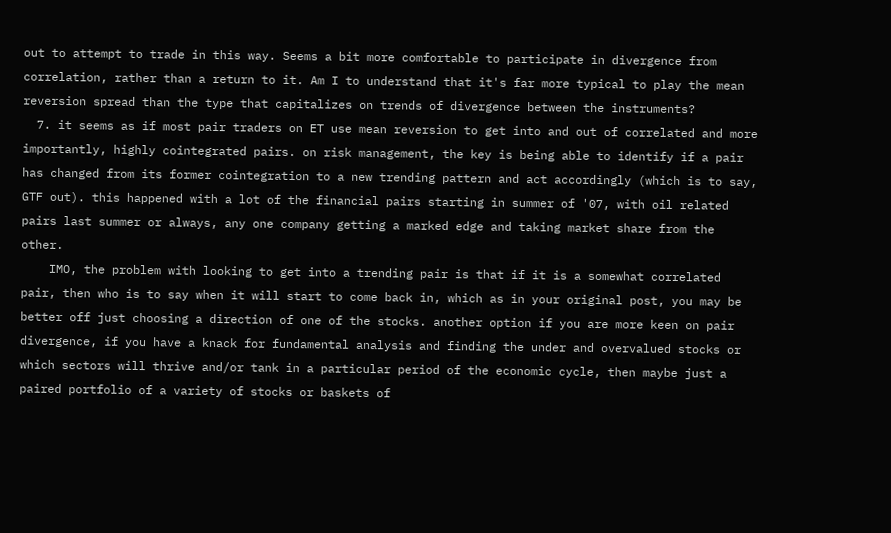out to attempt to trade in this way. Seems a bit more comfortable to participate in divergence from correlation, rather than a return to it. Am I to understand that it's far more typical to play the mean reversion spread than the type that capitalizes on trends of divergence between the instruments?
  7. it seems as if most pair traders on ET use mean reversion to get into and out of correlated and more importantly, highly cointegrated pairs. on risk management, the key is being able to identify if a pair has changed from its former cointegration to a new trending pattern and act accordingly (which is to say, GTF out). this happened with a lot of the financial pairs starting in summer of '07, with oil related pairs last summer or always, any one company getting a marked edge and taking market share from the other.
    IMO, the problem with looking to get into a trending pair is that if it is a somewhat correlated pair, then who is to say when it will start to come back in, which as in your original post, you may be better off just choosing a direction of one of the stocks. another option if you are more keen on pair divergence, if you have a knack for fundamental analysis and finding the under and overvalued stocks or which sectors will thrive and/or tank in a particular period of the economic cycle, then maybe just a paired portfolio of a variety of stocks or baskets of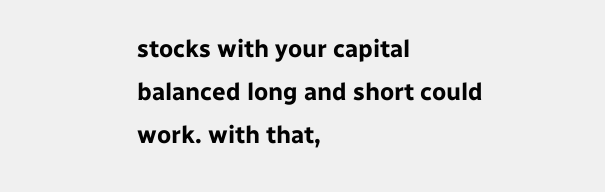stocks with your capital balanced long and short could work. with that,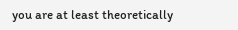you are at least theoretically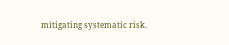mitigating systematic risk.